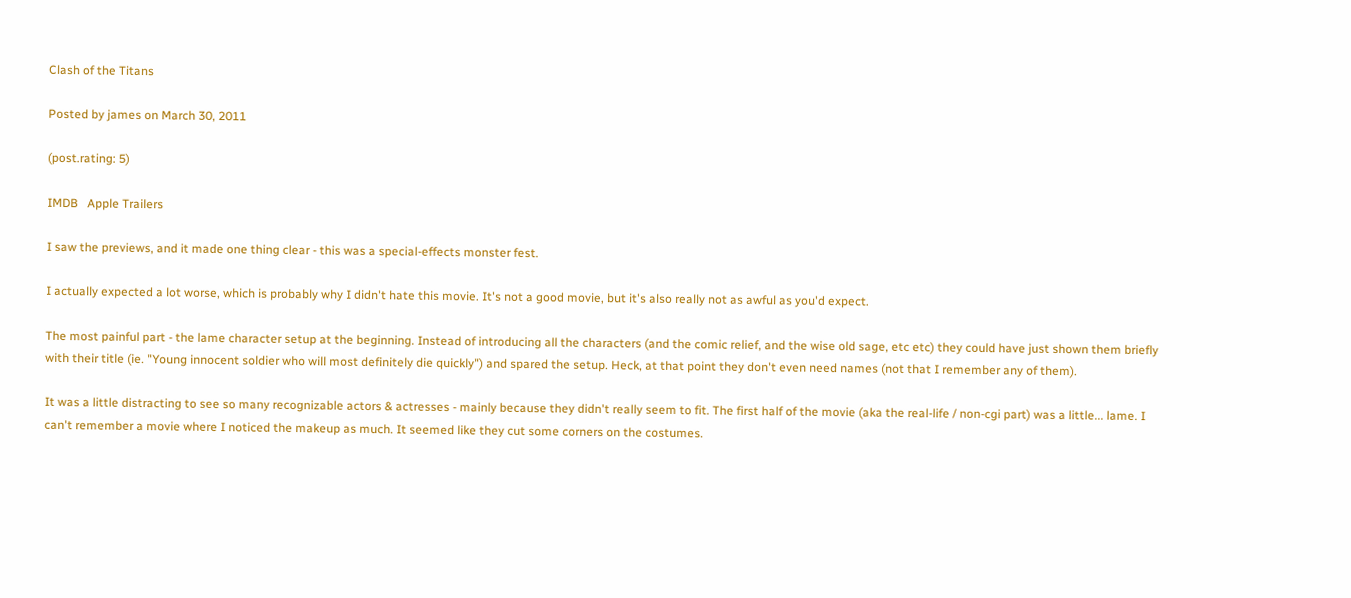Clash of the Titans

Posted by james on March 30, 2011

(post.rating: 5)

IMDB   Apple Trailers

I saw the previews, and it made one thing clear - this was a special-effects monster fest.

I actually expected a lot worse, which is probably why I didn't hate this movie. It's not a good movie, but it's also really not as awful as you'd expect.

The most painful part - the lame character setup at the beginning. Instead of introducing all the characters (and the comic relief, and the wise old sage, etc etc) they could have just shown them briefly with their title (ie. "Young innocent soldier who will most definitely die quickly") and spared the setup. Heck, at that point they don't even need names (not that I remember any of them).

It was a little distracting to see so many recognizable actors & actresses - mainly because they didn't really seem to fit. The first half of the movie (aka the real-life / non-cgi part) was a little... lame. I can't remember a movie where I noticed the makeup as much. It seemed like they cut some corners on the costumes.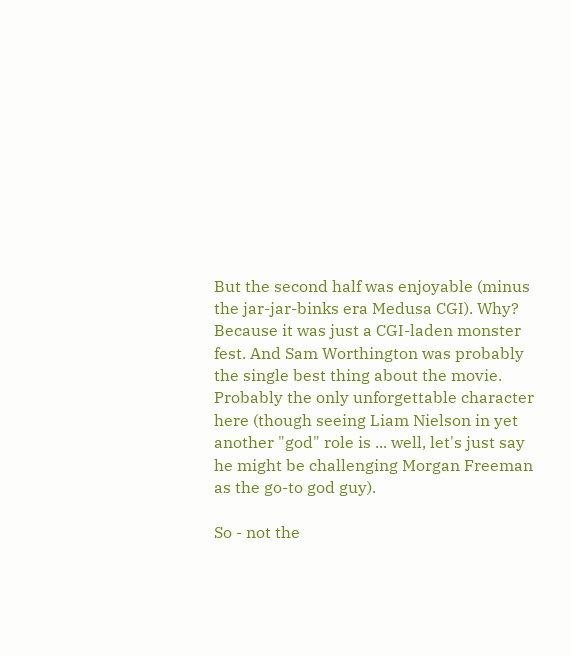But the second half was enjoyable (minus the jar-jar-binks era Medusa CGI). Why? Because it was just a CGI-laden monster fest. And Sam Worthington was probably the single best thing about the movie. Probably the only unforgettable character here (though seeing Liam Nielson in yet another "god" role is ... well, let's just say he might be challenging Morgan Freeman as the go-to god guy).

So - not the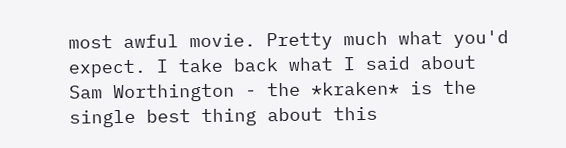most awful movie. Pretty much what you'd expect. I take back what I said about Sam Worthington - the *kraken* is the single best thing about this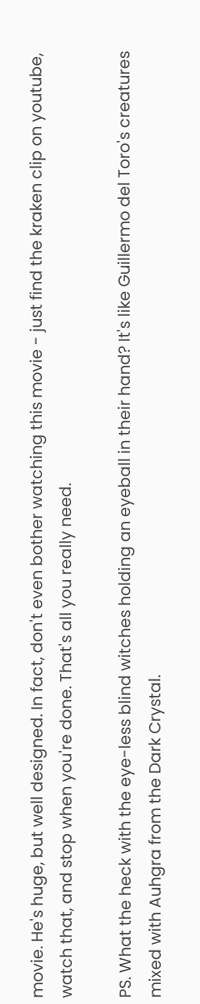movie. He's huge, but well designed. In fact, don't even bother watching this movie - just find the kraken clip on youtube, watch that, and stop when you're done. That's all you really need.

PS. What the heck with the eye-less blind witches holding an eyeball in their hand? It's like Guillermo del Toro's creatures mixed with Auhgra from the Dark Crystal.